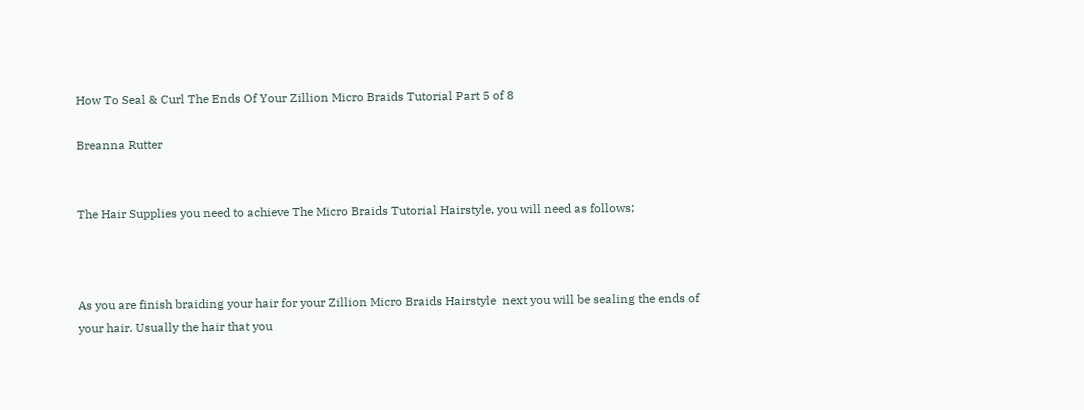How To Seal & Curl The Ends Of Your Zillion Micro Braids Tutorial Part 5 of 8

Breanna Rutter


The Hair Supplies you need to achieve The Micro Braids Tutorial Hairstyle, you will need as follows;



As you are finish braiding your hair for your Zillion Micro Braids Hairstyle  next you will be sealing the ends of your hair. Usually the hair that you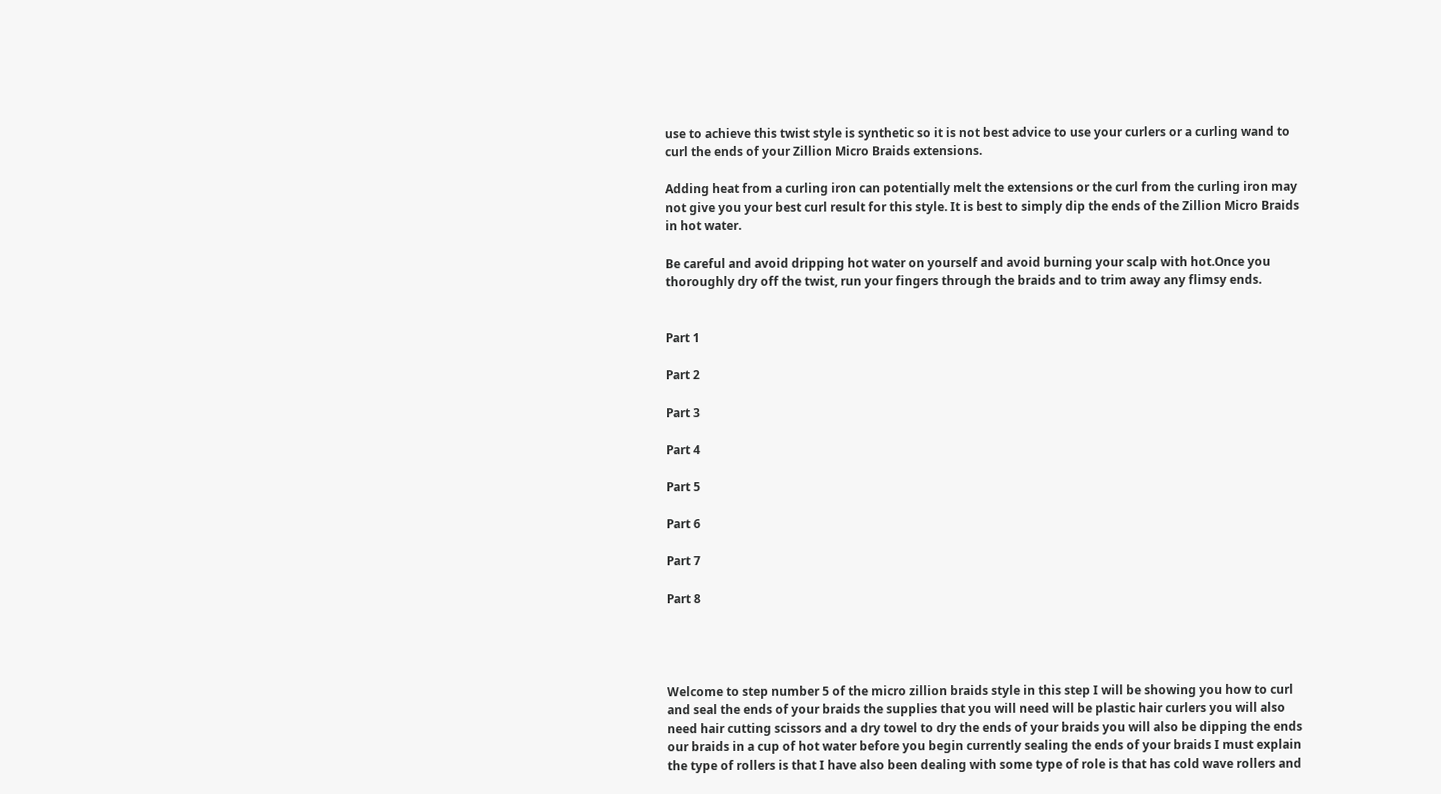use to achieve this twist style is synthetic so it is not best advice to use your curlers or a curling wand to curl the ends of your Zillion Micro Braids extensions.

Adding heat from a curling iron can potentially melt the extensions or the curl from the curling iron may not give you your best curl result for this style. It is best to simply dip the ends of the Zillion Micro Braids in hot water.

Be careful and avoid dripping hot water on yourself and avoid burning your scalp with hot.Once you thoroughly dry off the twist, run your fingers through the braids and to trim away any flimsy ends.


Part 1

Part 2

Part 3

Part 4

Part 5

Part 6

Part 7

Part 8




Welcome to step number 5 of the micro zillion braids style in this step I will be showing you how to curl and seal the ends of your braids the supplies that you will need will be plastic hair curlers you will also need hair cutting scissors and a dry towel to dry the ends of your braids you will also be dipping the ends our braids in a cup of hot water before you begin currently sealing the ends of your braids I must explain the type of rollers is that I have also been dealing with some type of role is that has cold wave rollers and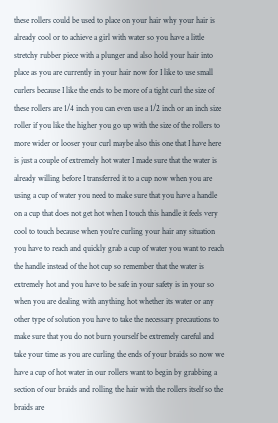these rollers could be used to place on your hair why your hair is already cool or to achieve a girl with water so you have a little stretchy rubber piece with a plunger and also hold your hair into place as you are currently in your hair now for I like to use small curlers because I like the ends to be more of a tight curl the size of these rollers are 1/4 inch you can even use a 1/2 inch or an inch size roller if you like the higher you go up with the size of the rollers to more wider or looser your curl maybe also this one that I have here is just a couple of extremely hot water I made sure that the water is already willing before I transferred it to a cup now when you are using a cup of water you need to make sure that you have a handle on a cup that does not get hot when I touch this handle it feels very cool to touch because when you're curling your hair any situation you have to reach and quickly grab a cup of water you want to reach the handle instead of the hot cup so remember that the water is extremely hot and you have to be safe in your safety is in your so when you are dealing with anything hot whether its water or any other type of solution you have to take the necessary precautions to make sure that you do not burn yourself be extremely careful and take your time as you are curling the ends of your braids so now we have a cup of hot water in our rollers want to begin by grabbing a section of our braids and rolling the hair with the rollers itself so the braids are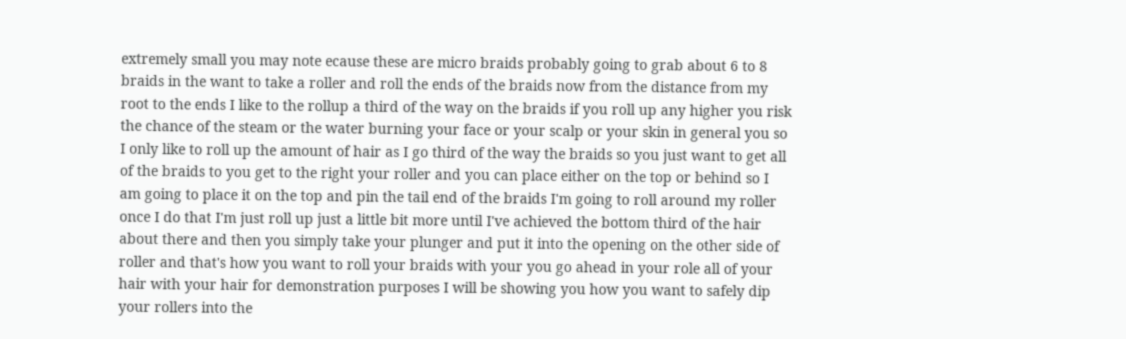extremely small you may note ecause these are micro braids probably going to grab about 6 to 8 braids in the want to take a roller and roll the ends of the braids now from the distance from my root to the ends I like to the rollup a third of the way on the braids if you roll up any higher you risk the chance of the steam or the water burning your face or your scalp or your skin in general you so I only like to roll up the amount of hair as I go third of the way the braids so you just want to get all of the braids to you get to the right your roller and you can place either on the top or behind so I am going to place it on the top and pin the tail end of the braids I'm going to roll around my roller once I do that I'm just roll up just a little bit more until I've achieved the bottom third of the hair about there and then you simply take your plunger and put it into the opening on the other side of roller and that's how you want to roll your braids with your you go ahead in your role all of your hair with your hair for demonstration purposes I will be showing you how you want to safely dip your rollers into the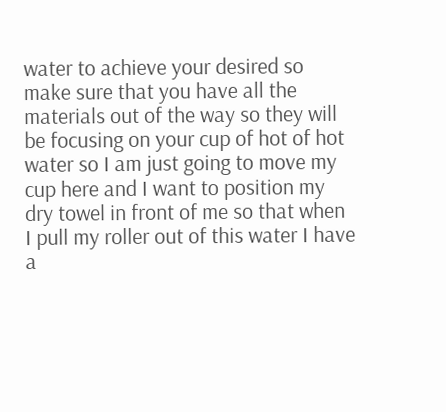water to achieve your desired so make sure that you have all the materials out of the way so they will be focusing on your cup of hot of hot water so I am just going to move my cup here and I want to position my dry towel in front of me so that when I pull my roller out of this water I have a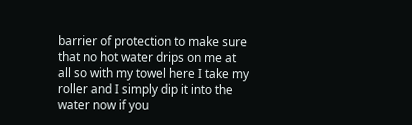barrier of protection to make sure that no hot water drips on me at all so with my towel here I take my roller and I simply dip it into the water now if you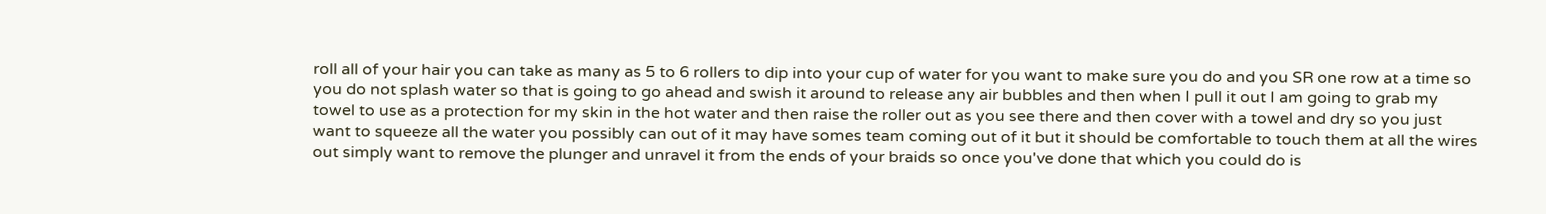roll all of your hair you can take as many as 5 to 6 rollers to dip into your cup of water for you want to make sure you do and you SR one row at a time so you do not splash water so that is going to go ahead and swish it around to release any air bubbles and then when I pull it out I am going to grab my towel to use as a protection for my skin in the hot water and then raise the roller out as you see there and then cover with a towel and dry so you just want to squeeze all the water you possibly can out of it may have somes team coming out of it but it should be comfortable to touch them at all the wires out simply want to remove the plunger and unravel it from the ends of your braids so once you've done that which you could do is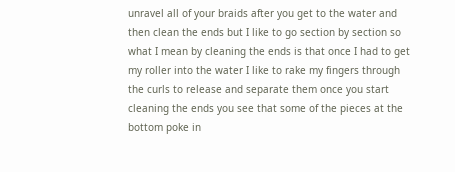unravel all of your braids after you get to the water and then clean the ends but I like to go section by section so what I mean by cleaning the ends is that once I had to get my roller into the water I like to rake my fingers through the curls to release and separate them once you start cleaning the ends you see that some of the pieces at the bottom poke in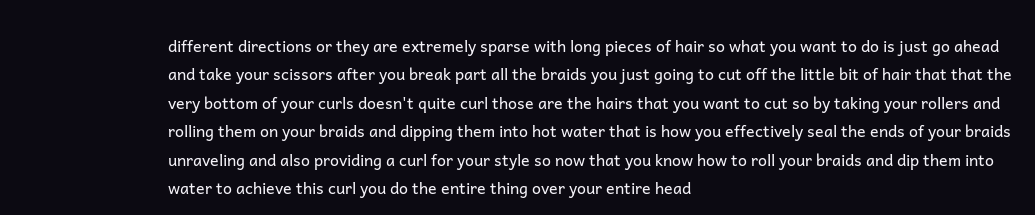different directions or they are extremely sparse with long pieces of hair so what you want to do is just go ahead and take your scissors after you break part all the braids you just going to cut off the little bit of hair that that the very bottom of your curls doesn't quite curl those are the hairs that you want to cut so by taking your rollers and rolling them on your braids and dipping them into hot water that is how you effectively seal the ends of your braids unraveling and also providing a curl for your style so now that you know how to roll your braids and dip them into water to achieve this curl you do the entire thing over your entire head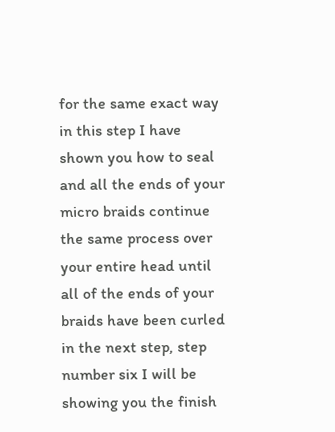for the same exact way in this step I have shown you how to seal and all the ends of your micro braids continue the same process over your entire head until all of the ends of your braids have been curled in the next step, step number six I will be showing you the finish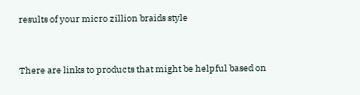results of your micro zillion braids style


There are links to products that might be helpful based on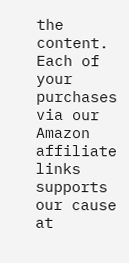the content. Each of your purchases via our Amazon affiliate links supports our cause at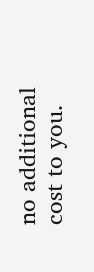no additional cost to you.